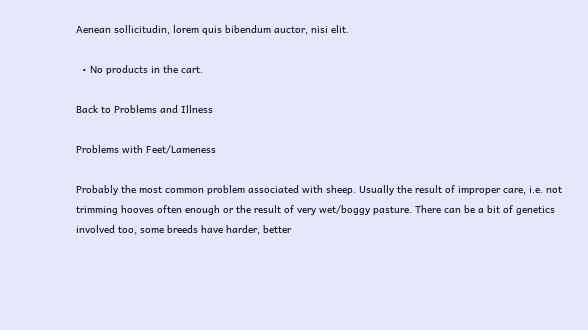Aenean sollicitudin, lorem quis bibendum auctor, nisi elit.

  • No products in the cart.

Back to Problems and Illness

Problems with Feet/Lameness

Probably the most common problem associated with sheep. Usually the result of improper care, i.e. not trimming hooves often enough or the result of very wet/boggy pasture. There can be a bit of genetics involved too, some breeds have harder, better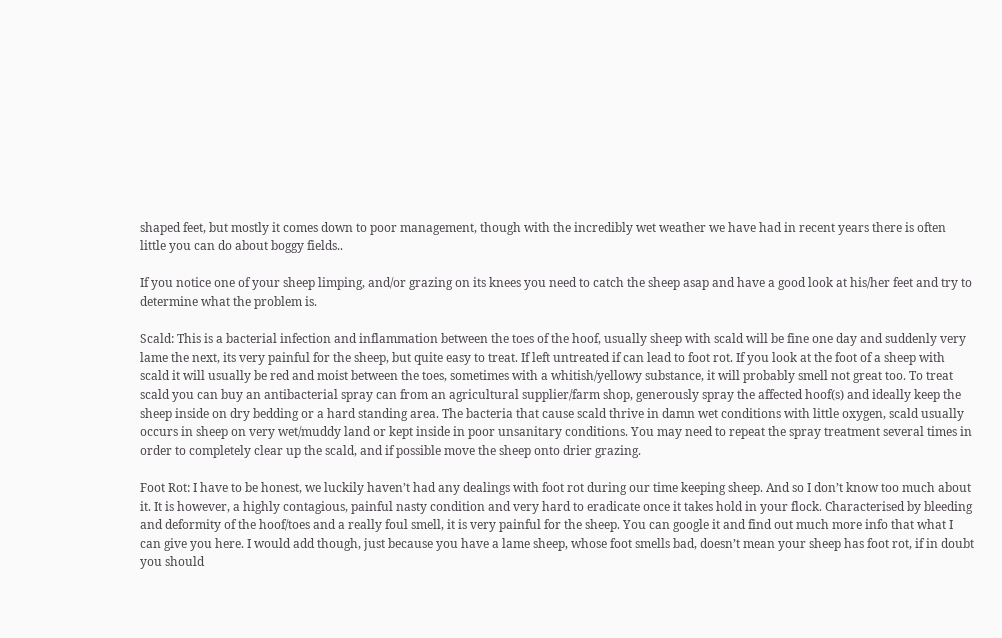shaped feet, but mostly it comes down to poor management, though with the incredibly wet weather we have had in recent years there is often little you can do about boggy fields..

If you notice one of your sheep limping, and/or grazing on its knees you need to catch the sheep asap and have a good look at his/her feet and try to determine what the problem is.

Scald: This is a bacterial infection and inflammation between the toes of the hoof, usually sheep with scald will be fine one day and suddenly very lame the next, its very painful for the sheep, but quite easy to treat. If left untreated if can lead to foot rot. If you look at the foot of a sheep with scald it will usually be red and moist between the toes, sometimes with a whitish/yellowy substance, it will probably smell not great too. To treat scald you can buy an antibacterial spray can from an agricultural supplier/farm shop, generously spray the affected hoof(s) and ideally keep the sheep inside on dry bedding or a hard standing area. The bacteria that cause scald thrive in damn wet conditions with little oxygen, scald usually occurs in sheep on very wet/muddy land or kept inside in poor unsanitary conditions. You may need to repeat the spray treatment several times in order to completely clear up the scald, and if possible move the sheep onto drier grazing.

Foot Rot: I have to be honest, we luckily haven’t had any dealings with foot rot during our time keeping sheep. And so I don’t know too much about it. It is however, a highly contagious, painful nasty condition and very hard to eradicate once it takes hold in your flock. Characterised by bleeding and deformity of the hoof/toes and a really foul smell, it is very painful for the sheep. You can google it and find out much more info that what I can give you here. I would add though, just because you have a lame sheep, whose foot smells bad, doesn’t mean your sheep has foot rot, if in doubt you should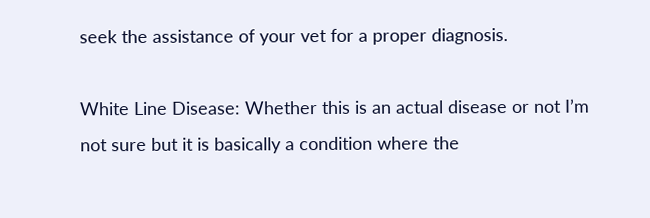seek the assistance of your vet for a proper diagnosis.

White Line Disease: Whether this is an actual disease or not I’m not sure but it is basically a condition where the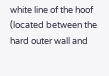white line of the hoof (located between the hard outer wall and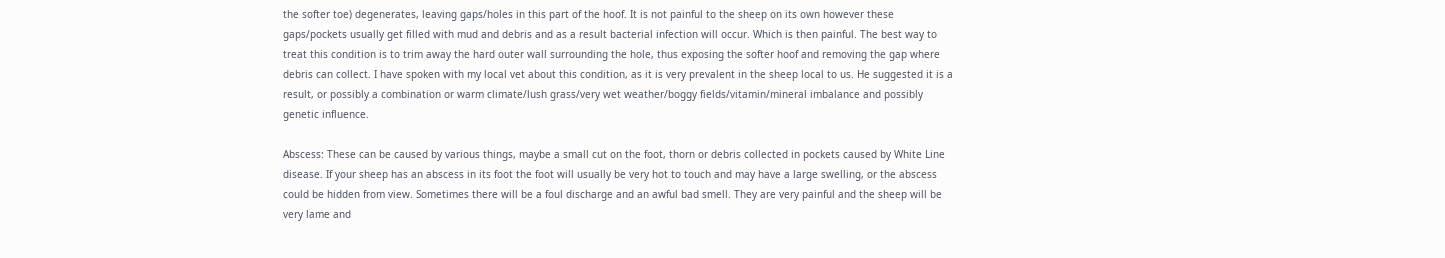the softer toe) degenerates, leaving gaps/holes in this part of the hoof. It is not painful to the sheep on its own however these gaps/pockets usually get filled with mud and debris and as a result bacterial infection will occur. Which is then painful. The best way to treat this condition is to trim away the hard outer wall surrounding the hole, thus exposing the softer hoof and removing the gap where debris can collect. I have spoken with my local vet about this condition, as it is very prevalent in the sheep local to us. He suggested it is a result, or possibly a combination or warm climate/lush grass/very wet weather/boggy fields/vitamin/mineral imbalance and possibly genetic influence.

Abscess: These can be caused by various things, maybe a small cut on the foot, thorn or debris collected in pockets caused by White Line disease. If your sheep has an abscess in its foot the foot will usually be very hot to touch and may have a large swelling, or the abscess could be hidden from view. Sometimes there will be a foul discharge and an awful bad smell. They are very painful and the sheep will be very lame and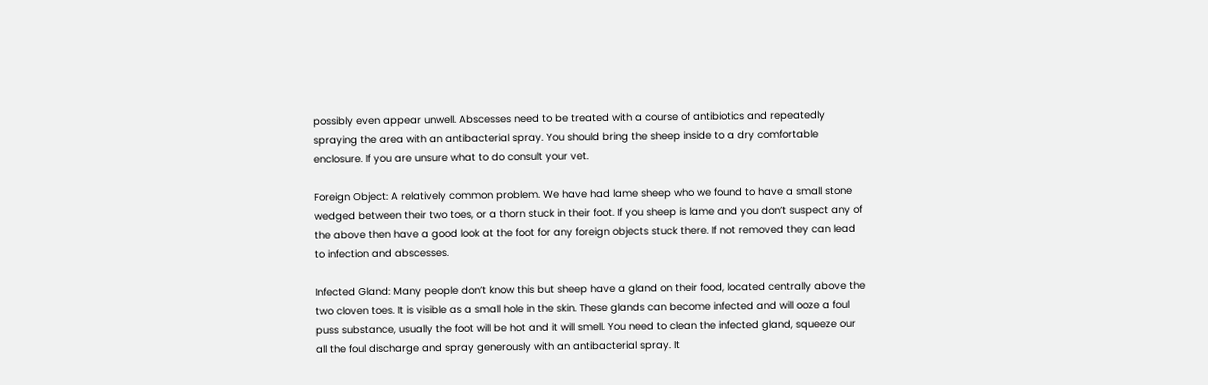possibly even appear unwell. Abscesses need to be treated with a course of antibiotics and repeatedly spraying the area with an antibacterial spray. You should bring the sheep inside to a dry comfortable enclosure. If you are unsure what to do consult your vet.

Foreign Object: A relatively common problem. We have had lame sheep who we found to have a small stone wedged between their two toes, or a thorn stuck in their foot. If you sheep is lame and you don’t suspect any of the above then have a good look at the foot for any foreign objects stuck there. If not removed they can lead to infection and abscesses.

Infected Gland: Many people don’t know this but sheep have a gland on their food, located centrally above the two cloven toes. It is visible as a small hole in the skin. These glands can become infected and will ooze a foul puss substance, usually the foot will be hot and it will smell. You need to clean the infected gland, squeeze our all the foul discharge and spray generously with an antibacterial spray. It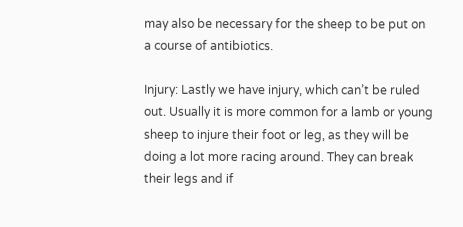may also be necessary for the sheep to be put on a course of antibiotics.

Injury: Lastly we have injury, which can’t be ruled out. Usually it is more common for a lamb or young sheep to injure their foot or leg, as they will be doing a lot more racing around. They can break their legs and if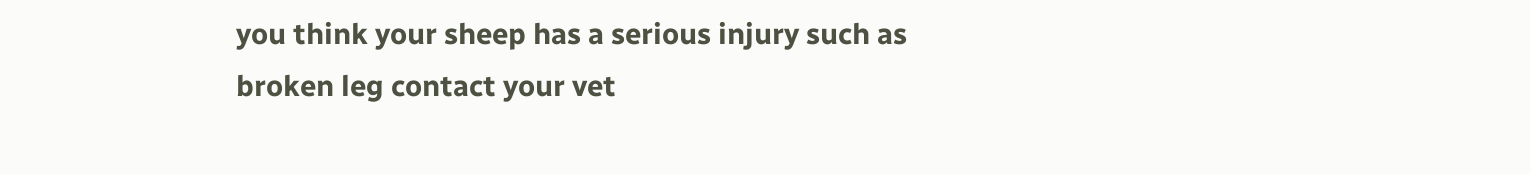you think your sheep has a serious injury such as broken leg contact your vet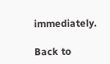immediately.

Back to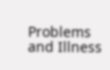Problems and Illness